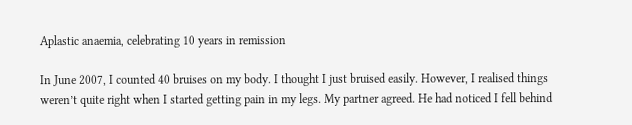Aplastic anaemia, celebrating 10 years in remission

In June 2007, I counted 40 bruises on my body. I thought I just bruised easily. However, I realised things weren’t quite right when I started getting pain in my legs. My partner agreed. He had noticed I fell behind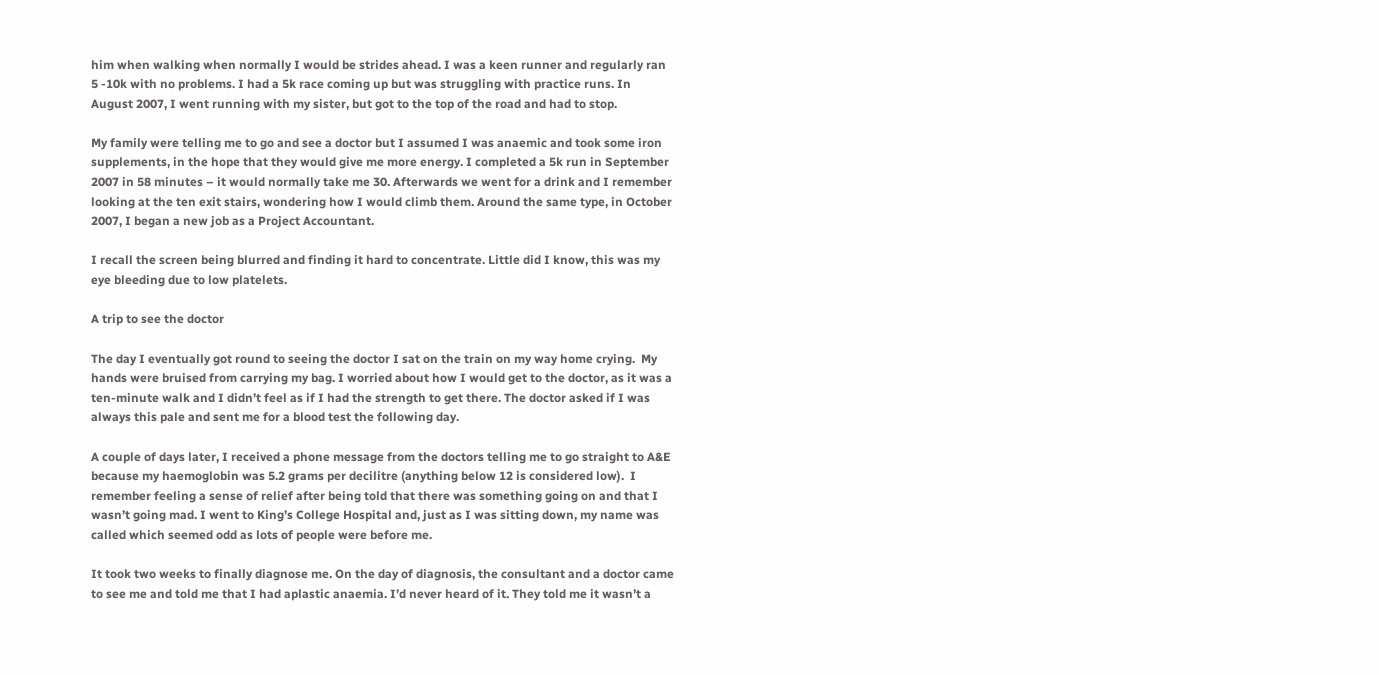him when walking when normally I would be strides ahead. I was a keen runner and regularly ran 5 -10k with no problems. I had a 5k race coming up but was struggling with practice runs. In August 2007, I went running with my sister, but got to the top of the road and had to stop.

My family were telling me to go and see a doctor but I assumed I was anaemic and took some iron supplements, in the hope that they would give me more energy. I completed a 5k run in September 2007 in 58 minutes – it would normally take me 30. Afterwards we went for a drink and I remember looking at the ten exit stairs, wondering how I would climb them. Around the same type, in October 2007, I began a new job as a Project Accountant.

I recall the screen being blurred and finding it hard to concentrate. Little did I know, this was my eye bleeding due to low platelets.

A trip to see the doctor

The day I eventually got round to seeing the doctor I sat on the train on my way home crying.  My hands were bruised from carrying my bag. I worried about how I would get to the doctor, as it was a ten-minute walk and I didn’t feel as if I had the strength to get there. The doctor asked if I was always this pale and sent me for a blood test the following day.

A couple of days later, I received a phone message from the doctors telling me to go straight to A&E because my haemoglobin was 5.2 grams per decilitre (anything below 12 is considered low).  I remember feeling a sense of relief after being told that there was something going on and that I wasn’t going mad. I went to King’s College Hospital and, just as I was sitting down, my name was called which seemed odd as lots of people were before me.

It took two weeks to finally diagnose me. On the day of diagnosis, the consultant and a doctor came to see me and told me that I had aplastic anaemia. I’d never heard of it. They told me it wasn’t a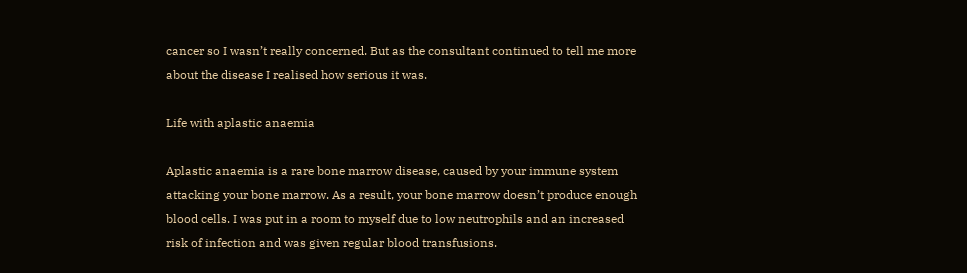cancer so I wasn’t really concerned. But as the consultant continued to tell me more about the disease I realised how serious it was.

Life with aplastic anaemia

Aplastic anaemia is a rare bone marrow disease, caused by your immune system attacking your bone marrow. As a result, your bone marrow doesn’t produce enough blood cells. I was put in a room to myself due to low neutrophils and an increased risk of infection and was given regular blood transfusions.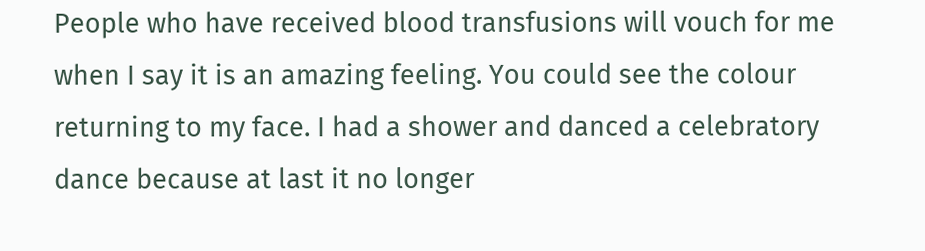People who have received blood transfusions will vouch for me when I say it is an amazing feeling. You could see the colour returning to my face. I had a shower and danced a celebratory dance because at last it no longer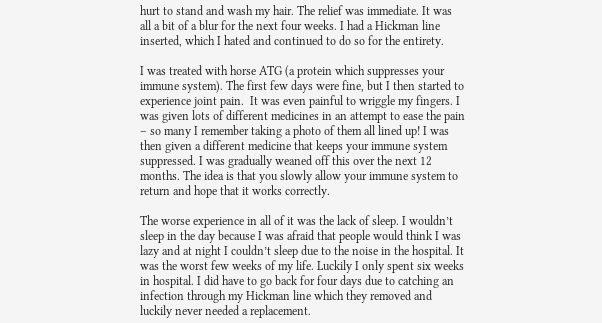hurt to stand and wash my hair. The relief was immediate. It was all a bit of a blur for the next four weeks. I had a Hickman line inserted, which I hated and continued to do so for the entirety.

I was treated with horse ATG (a protein which suppresses your immune system). The first few days were fine, but I then started to experience joint pain.  It was even painful to wriggle my fingers. I was given lots of different medicines in an attempt to ease the pain – so many I remember taking a photo of them all lined up! I was then given a different medicine that keeps your immune system suppressed. I was gradually weaned off this over the next 12 months. The idea is that you slowly allow your immune system to return and hope that it works correctly.

The worse experience in all of it was the lack of sleep. I wouldn’t sleep in the day because I was afraid that people would think I was lazy and at night I couldn’t sleep due to the noise in the hospital. It was the worst few weeks of my life. Luckily I only spent six weeks in hospital. I did have to go back for four days due to catching an infection through my Hickman line which they removed and luckily never needed a replacement.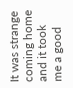It was strange coming home and it took me a good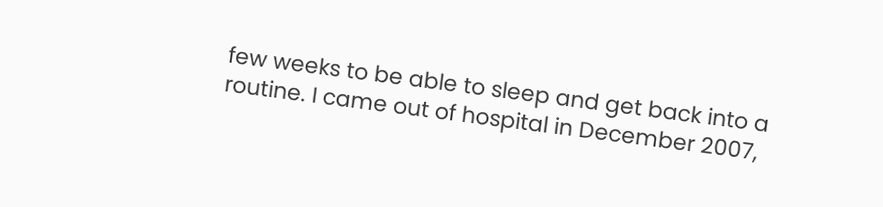few weeks to be able to sleep and get back into a routine. I came out of hospital in December 2007,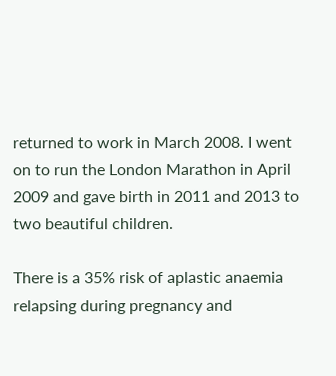returned to work in March 2008. I went on to run the London Marathon in April 2009 and gave birth in 2011 and 2013 to two beautiful children.

There is a 35% risk of aplastic anaemia relapsing during pregnancy and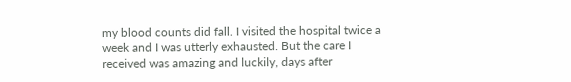my blood counts did fall. I visited the hospital twice a week and I was utterly exhausted. But the care I received was amazing and luckily, days after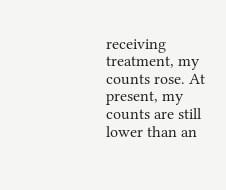receiving treatment, my counts rose. At present, my counts are still lower than an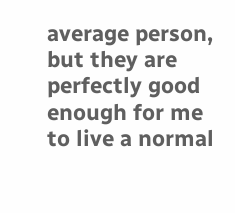average person, but they are perfectly good enough for me to live a normal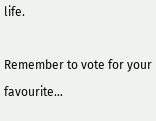life.

Remember to vote for your favourite...